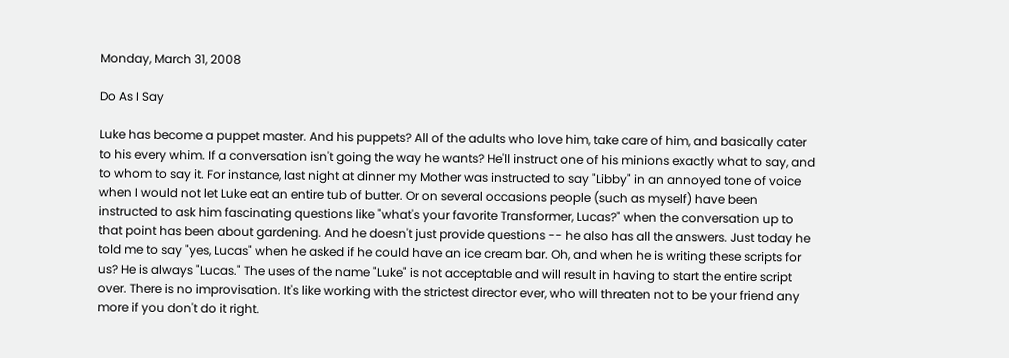Monday, March 31, 2008

Do As I Say

Luke has become a puppet master. And his puppets? All of the adults who love him, take care of him, and basically cater to his every whim. If a conversation isn't going the way he wants? He'll instruct one of his minions exactly what to say, and to whom to say it. For instance, last night at dinner my Mother was instructed to say "Libby" in an annoyed tone of voice when I would not let Luke eat an entire tub of butter. Or on several occasions people (such as myself) have been instructed to ask him fascinating questions like "what's your favorite Transformer, Lucas?" when the conversation up to that point has been about gardening. And he doesn't just provide questions -- he also has all the answers. Just today he told me to say "yes, Lucas" when he asked if he could have an ice cream bar. Oh, and when he is writing these scripts for us? He is always "Lucas." The uses of the name "Luke" is not acceptable and will result in having to start the entire script over. There is no improvisation. It's like working with the strictest director ever, who will threaten not to be your friend any more if you don't do it right.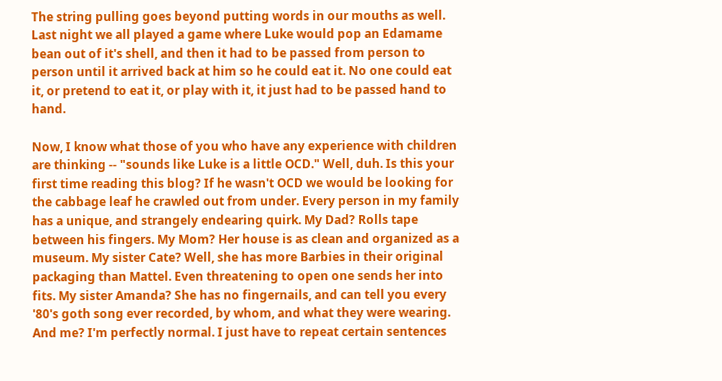The string pulling goes beyond putting words in our mouths as well. Last night we all played a game where Luke would pop an Edamame bean out of it's shell, and then it had to be passed from person to person until it arrived back at him so he could eat it. No one could eat it, or pretend to eat it, or play with it, it just had to be passed hand to hand.

Now, I know what those of you who have any experience with children are thinking -- "sounds like Luke is a little OCD." Well, duh. Is this your first time reading this blog? If he wasn't OCD we would be looking for the cabbage leaf he crawled out from under. Every person in my family has a unique, and strangely endearing quirk. My Dad? Rolls tape between his fingers. My Mom? Her house is as clean and organized as a museum. My sister Cate? Well, she has more Barbies in their original packaging than Mattel. Even threatening to open one sends her into fits. My sister Amanda? She has no fingernails, and can tell you every '80's goth song ever recorded, by whom, and what they were wearing. And me? I'm perfectly normal. I just have to repeat certain sentences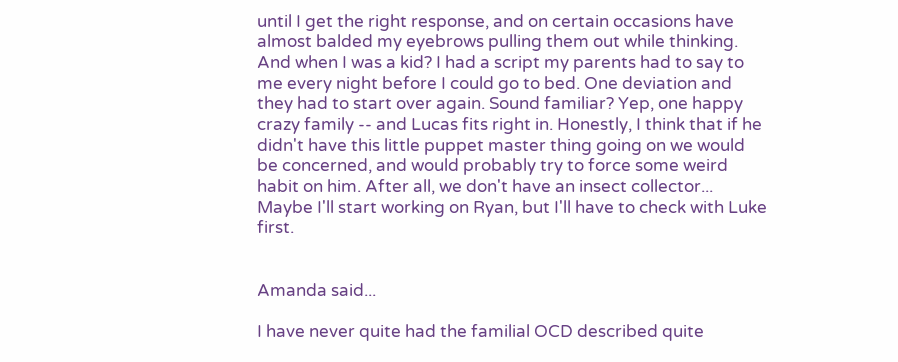until I get the right response, and on certain occasions have almost balded my eyebrows pulling them out while thinking. And when I was a kid? I had a script my parents had to say to me every night before I could go to bed. One deviation and they had to start over again. Sound familiar? Yep, one happy crazy family -- and Lucas fits right in. Honestly, I think that if he didn't have this little puppet master thing going on we would be concerned, and would probably try to force some weird habit on him. After all, we don't have an insect collector... Maybe I'll start working on Ryan, but I'll have to check with Luke first.


Amanda said...

I have never quite had the familial OCD described quite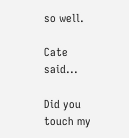so well.

Cate said...

Did you touch my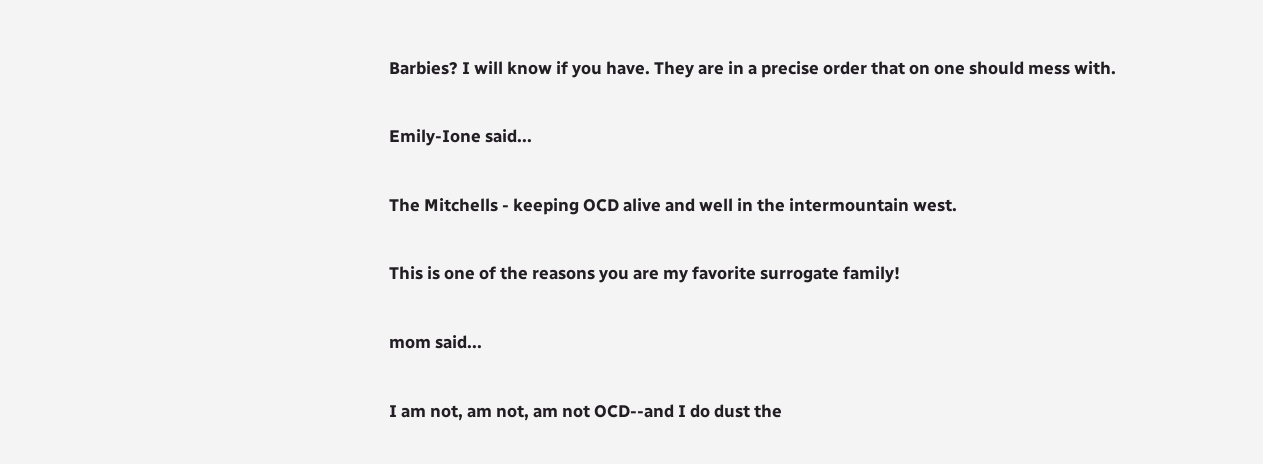Barbies? I will know if you have. They are in a precise order that on one should mess with.

Emily-Ione said...

The Mitchells - keeping OCD alive and well in the intermountain west.

This is one of the reasons you are my favorite surrogate family!

mom said...

I am not, am not, am not OCD--and I do dust the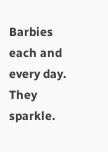Barbies each and every day. They sparkle.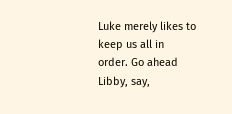Luke merely likes to keep us all in order. Go ahead Libby, say,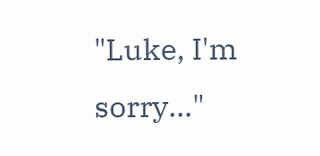"Luke, I'm sorry..."